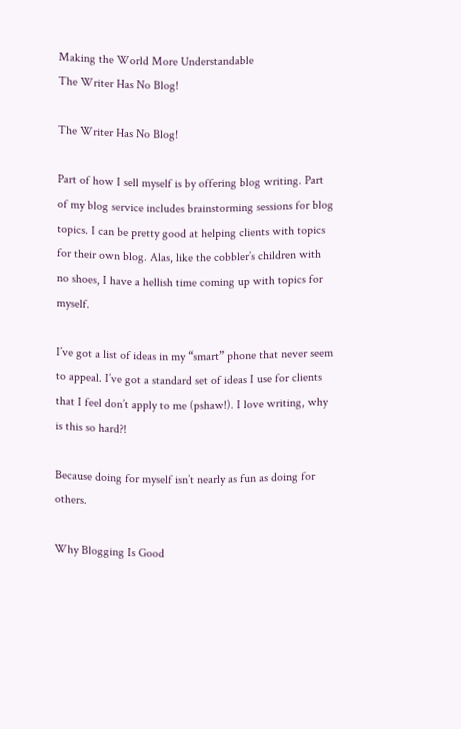Making the World More Understandable
The Writer Has No Blog!

The Writer Has No Blog!

Part of how I sell myself is by offering blog writing. Part of my blog service includes brainstorming sessions for blog topics. I can be pretty good at helping clients with topics for their own blog. Alas, like the cobbler’s children with no shoes, I have a hellish time coming up with topics for myself.

I’ve got a list of ideas in my “smart” phone that never seem to appeal. I’ve got a standard set of ideas I use for clients that I feel don’t apply to me (pshaw!). I love writing, why is this so hard?!

Because doing for myself isn’t nearly as fun as doing for others.

Why Blogging Is Good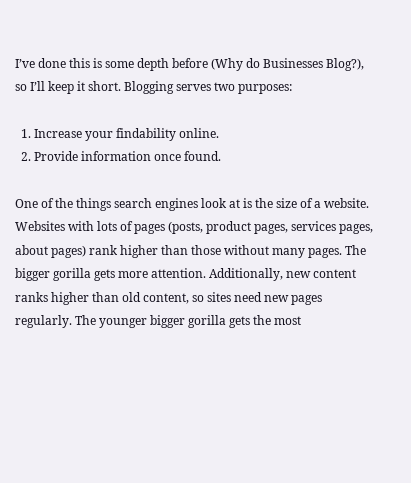I’ve done this is some depth before (Why do Businesses Blog?), so I’ll keep it short. Blogging serves two purposes:

  1. Increase your findability online.
  2. Provide information once found.

One of the things search engines look at is the size of a website. Websites with lots of pages (posts, product pages, services pages, about pages) rank higher than those without many pages. The bigger gorilla gets more attention. Additionally, new content ranks higher than old content, so sites need new pages regularly. The younger bigger gorilla gets the most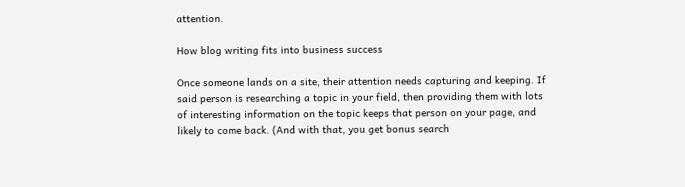attention.

How blog writing fits into business success

Once someone lands on a site, their attention needs capturing and keeping. If said person is researching a topic in your field, then providing them with lots of interesting information on the topic keeps that person on your page, and likely to come back. (And with that, you get bonus search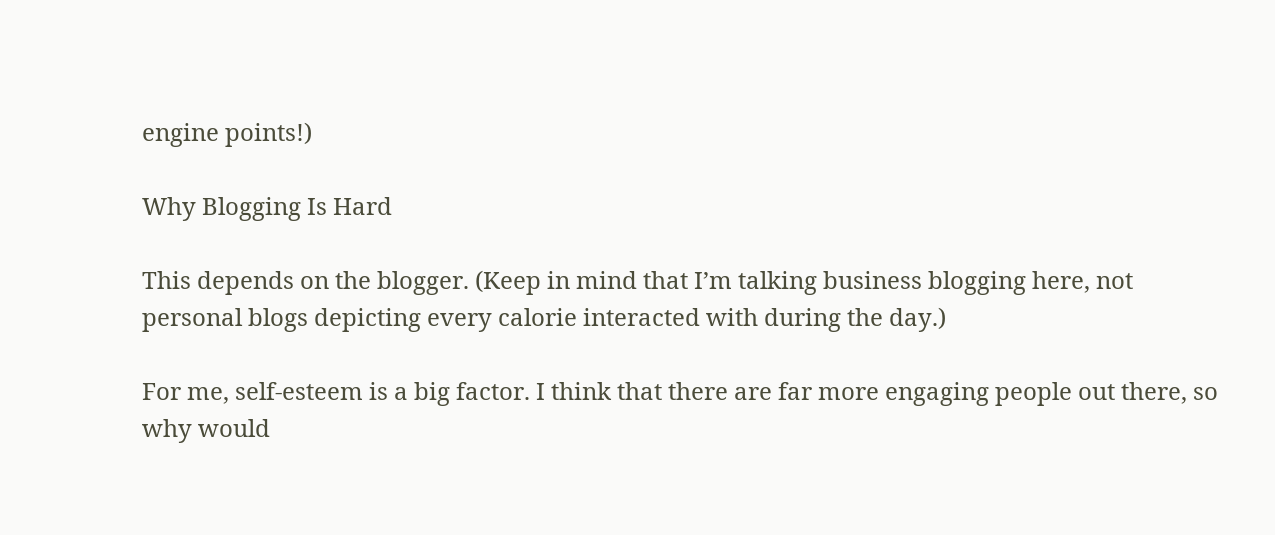engine points!)

Why Blogging Is Hard

This depends on the blogger. (Keep in mind that I’m talking business blogging here, not personal blogs depicting every calorie interacted with during the day.)

For me, self-esteem is a big factor. I think that there are far more engaging people out there, so why would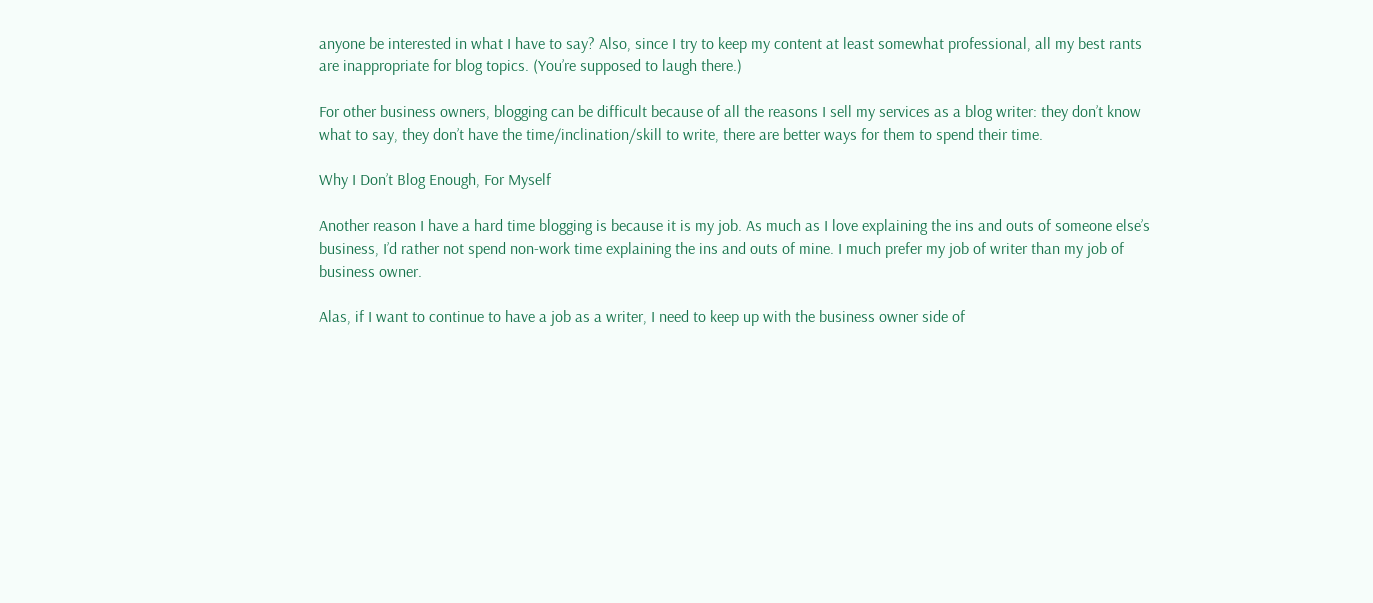anyone be interested in what I have to say? Also, since I try to keep my content at least somewhat professional, all my best rants are inappropriate for blog topics. (You’re supposed to laugh there.)

For other business owners, blogging can be difficult because of all the reasons I sell my services as a blog writer: they don’t know what to say, they don’t have the time/inclination/skill to write, there are better ways for them to spend their time.

Why I Don’t Blog Enough, For Myself

Another reason I have a hard time blogging is because it is my job. As much as I love explaining the ins and outs of someone else’s business, I’d rather not spend non-work time explaining the ins and outs of mine. I much prefer my job of writer than my job of business owner.

Alas, if I want to continue to have a job as a writer, I need to keep up with the business owner side of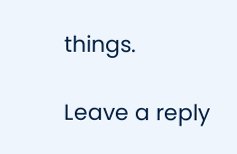things.

Leave a reply